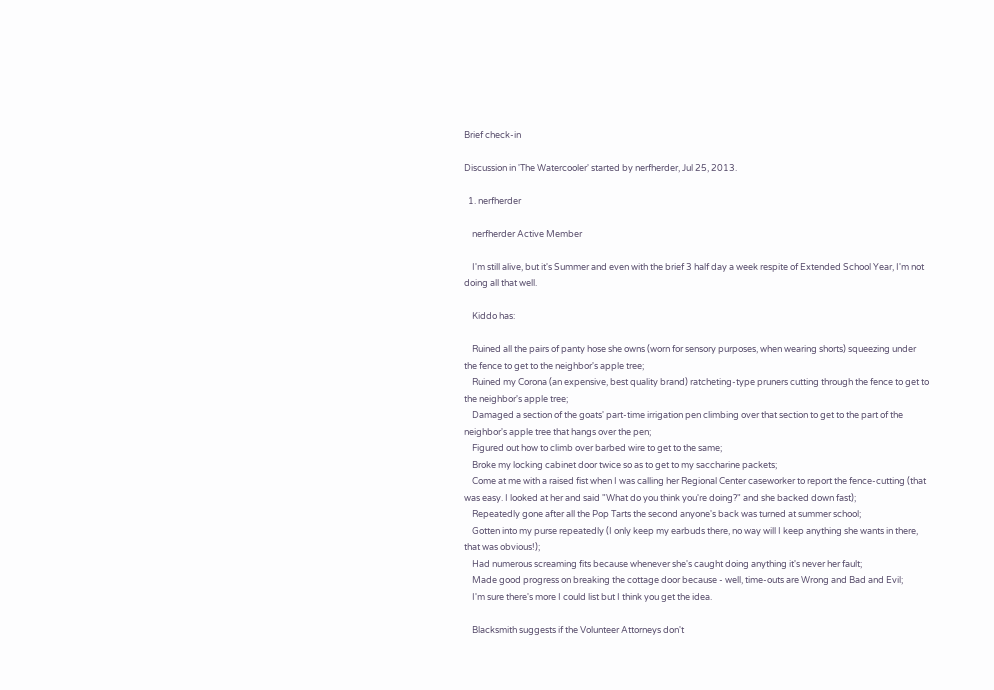Brief check-in

Discussion in 'The Watercooler' started by nerfherder, Jul 25, 2013.

  1. nerfherder

    nerfherder Active Member

    I'm still alive, but it's Summer and even with the brief 3 half day a week respite of Extended School Year, I'm not doing all that well.

    Kiddo has:

    Ruined all the pairs of panty hose she owns (worn for sensory purposes, when wearing shorts) squeezing under the fence to get to the neighbor's apple tree;
    Ruined my Corona (an expensive, best quality brand) ratcheting-type pruners cutting through the fence to get to the neighbor's apple tree;
    Damaged a section of the goats' part-time irrigation pen climbing over that section to get to the part of the neighbor's apple tree that hangs over the pen;
    Figured out how to climb over barbed wire to get to the same;
    Broke my locking cabinet door twice so as to get to my saccharine packets;
    Come at me with a raised fist when I was calling her Regional Center caseworker to report the fence-cutting (that was easy. I looked at her and said "What do you think you're doing?" and she backed down fast);
    Repeatedly gone after all the Pop Tarts the second anyone's back was turned at summer school;
    Gotten into my purse repeatedly (I only keep my earbuds there, no way will I keep anything she wants in there, that was obvious!);
    Had numerous screaming fits because whenever she's caught doing anything it's never her fault;
    Made good progress on breaking the cottage door because - well, time-outs are Wrong and Bad and Evil;
    I'm sure there's more I could list but I think you get the idea.

    Blacksmith suggests if the Volunteer Attorneys don't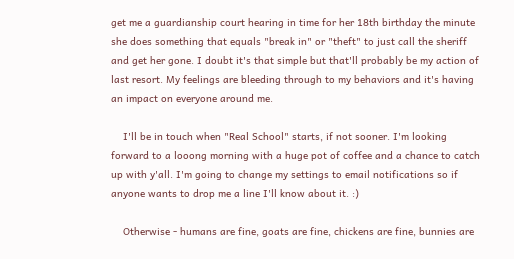get me a guardianship court hearing in time for her 18th birthday the minute she does something that equals "break in" or "theft" to just call the sheriff and get her gone. I doubt it's that simple but that'll probably be my action of last resort. My feelings are bleeding through to my behaviors and it's having an impact on everyone around me.

    I'll be in touch when "Real School" starts, if not sooner. I'm looking forward to a looong morning with a huge pot of coffee and a chance to catch up with y'all. I'm going to change my settings to email notifications so if anyone wants to drop me a line I'll know about it. :)

    Otherwise - humans are fine, goats are fine, chickens are fine, bunnies are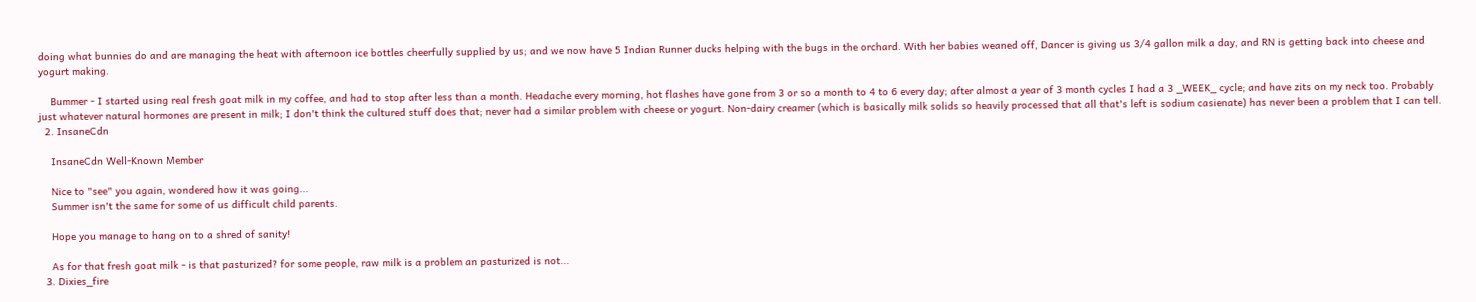doing what bunnies do and are managing the heat with afternoon ice bottles cheerfully supplied by us; and we now have 5 Indian Runner ducks helping with the bugs in the orchard. With her babies weaned off, Dancer is giving us 3/4 gallon milk a day, and RN is getting back into cheese and yogurt making.

    Bummer - I started using real fresh goat milk in my coffee, and had to stop after less than a month. Headache every morning, hot flashes have gone from 3 or so a month to 4 to 6 every day; after almost a year of 3 month cycles I had a 3 _WEEK_ cycle; and have zits on my neck too. Probably just whatever natural hormones are present in milk; I don't think the cultured stuff does that; never had a similar problem with cheese or yogurt. Non-dairy creamer (which is basically milk solids so heavily processed that all that's left is sodium casienate) has never been a problem that I can tell.
  2. InsaneCdn

    InsaneCdn Well-Known Member

    Nice to "see" you again, wondered how it was going...
    Summer isn't the same for some of us difficult child parents.

    Hope you manage to hang on to a shred of sanity!

    As for that fresh goat milk - is that pasturized? for some people, raw milk is a problem an pasturized is not...
  3. Dixies_fire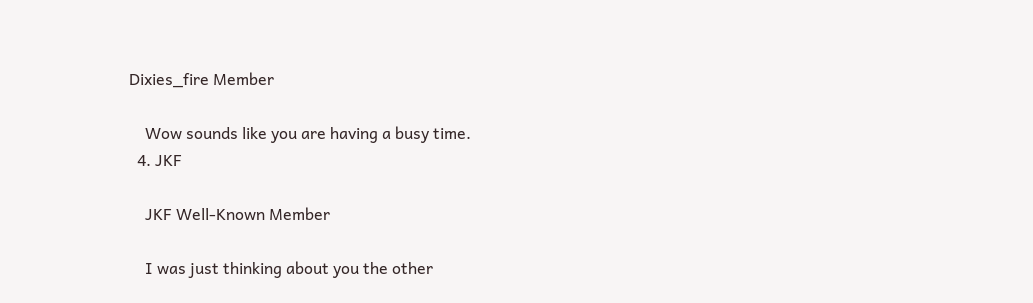Dixies_fire Member

    Wow sounds like you are having a busy time.
  4. JKF

    JKF Well-Known Member

    I was just thinking about you the other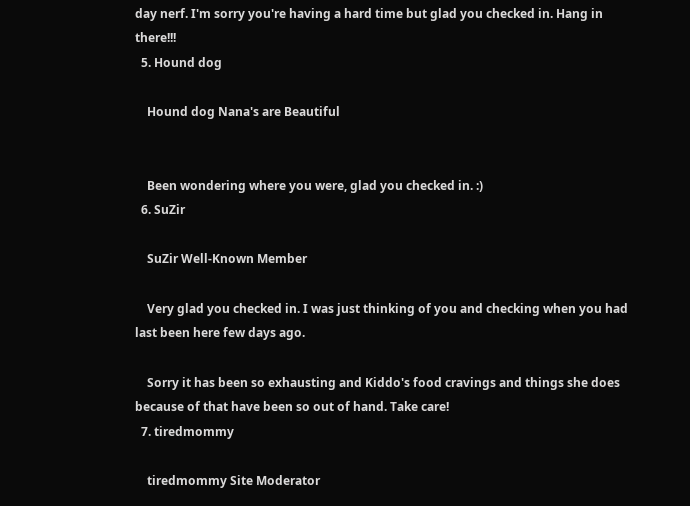day nerf. I'm sorry you're having a hard time but glad you checked in. Hang in there!!!
  5. Hound dog

    Hound dog Nana's are Beautiful


    Been wondering where you were, glad you checked in. :)
  6. SuZir

    SuZir Well-Known Member

    Very glad you checked in. I was just thinking of you and checking when you had last been here few days ago.

    Sorry it has been so exhausting and Kiddo's food cravings and things she does because of that have been so out of hand. Take care!
  7. tiredmommy

    tiredmommy Site Moderator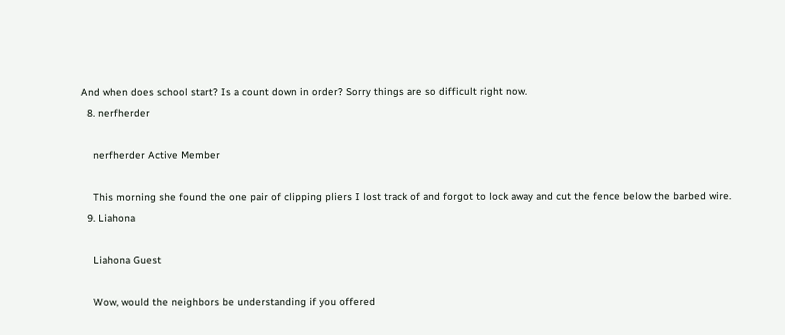And when does school start? Is a count down in order? Sorry things are so difficult right now.
  8. nerfherder

    nerfherder Active Member

    This morning she found the one pair of clipping pliers I lost track of and forgot to lock away and cut the fence below the barbed wire.
  9. Liahona

    Liahona Guest

    Wow, would the neighbors be understanding if you offered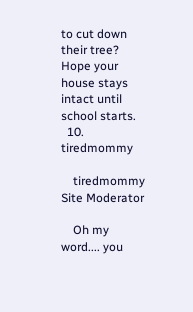to cut down their tree? Hope your house stays intact until school starts.
  10. tiredmommy

    tiredmommy Site Moderator

    Oh my word.... you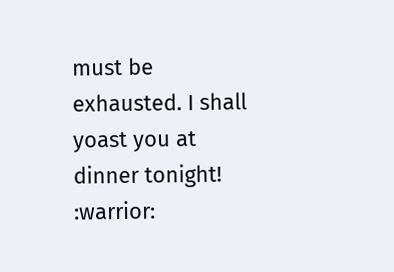must be exhausted. I shall yoast you at dinner tonight! :warrior: